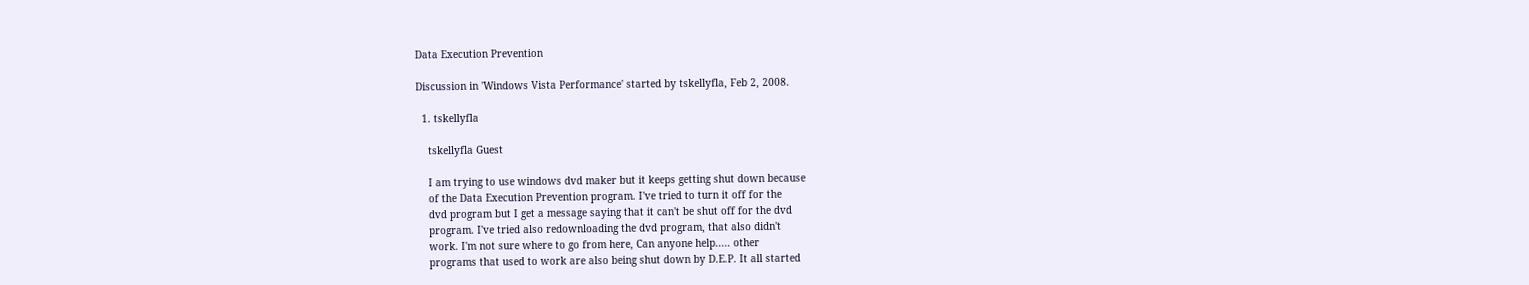Data Execution Prevention

Discussion in 'Windows Vista Performance' started by tskellyfla, Feb 2, 2008.

  1. tskellyfla

    tskellyfla Guest

    I am trying to use windows dvd maker but it keeps getting shut down because
    of the Data Execution Prevention program. I've tried to turn it off for the
    dvd program but I get a message saying that it can't be shut off for the dvd
    program. I've tried also redownloading the dvd program, that also didn't
    work. I'm not sure where to go from here, Can anyone help..... other
    programs that used to work are also being shut down by D.E.P. It all started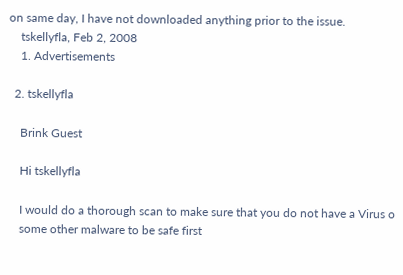on same day, I have not downloaded anything prior to the issue.
    tskellyfla, Feb 2, 2008
    1. Advertisements

  2. tskellyfla

    Brink Guest

    Hi tskellyfla

    I would do a thorough scan to make sure that you do not have a Virus o
    some other malware to be safe first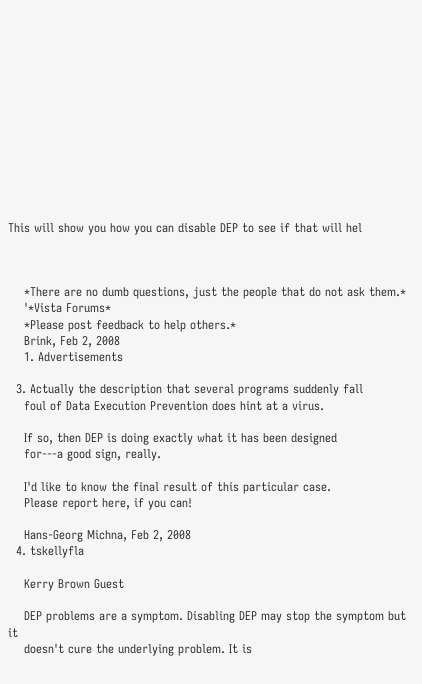This will show you how you can disable DEP to see if that will hel



    *There are no dumb questions, just the people that do not ask them.*
    '*Vista Forums*
    *Please post feedback to help others.*
    Brink, Feb 2, 2008
    1. Advertisements

  3. Actually the description that several programs suddenly fall
    foul of Data Execution Prevention does hint at a virus.

    If so, then DEP is doing exactly what it has been designed
    for---a good sign, really.

    I'd like to know the final result of this particular case.
    Please report here, if you can!

    Hans-Georg Michna, Feb 2, 2008
  4. tskellyfla

    Kerry Brown Guest

    DEP problems are a symptom. Disabling DEP may stop the symptom but it
    doesn't cure the underlying problem. It is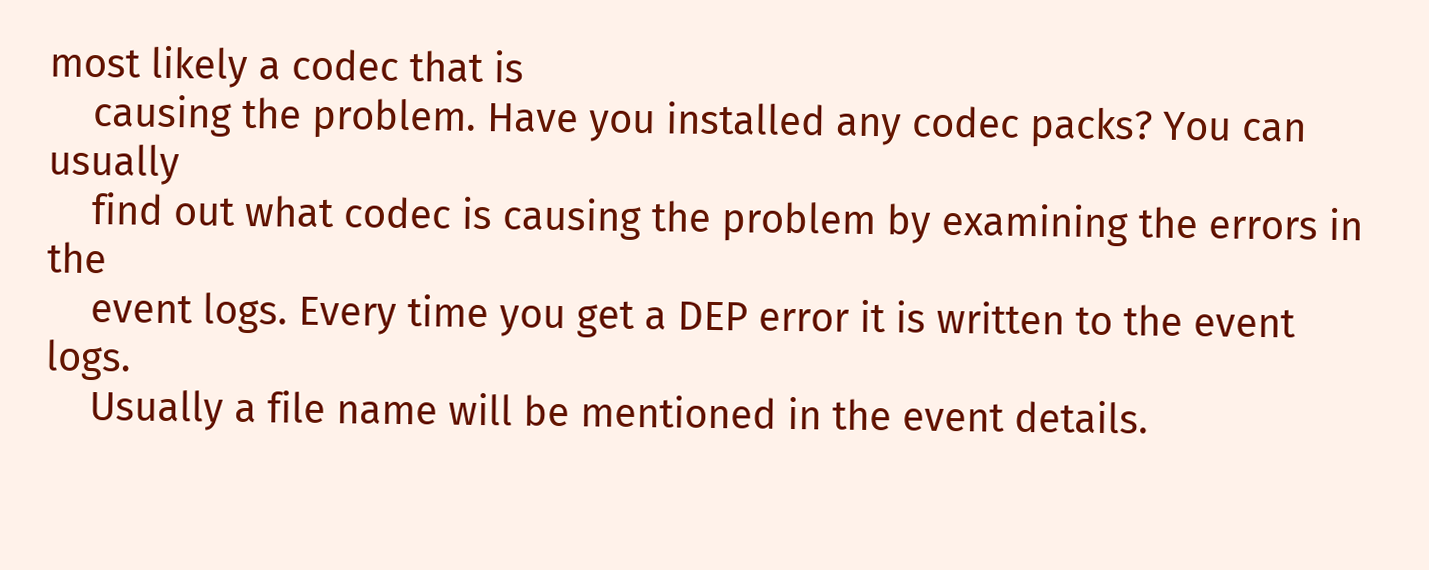most likely a codec that is
    causing the problem. Have you installed any codec packs? You can usually
    find out what codec is causing the problem by examining the errors in the
    event logs. Every time you get a DEP error it is written to the event logs.
    Usually a file name will be mentioned in the event details.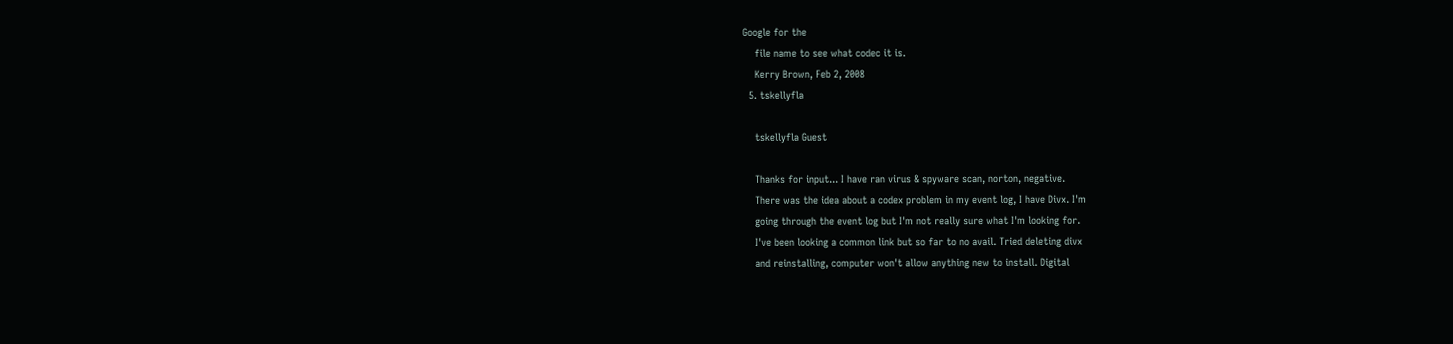Google for the
    file name to see what codec it is.
    Kerry Brown, Feb 2, 2008
  5. tskellyfla

    tskellyfla Guest

    Thanks for input... I have ran virus & spyware scan, norton, negative.
    There was the idea about a codex problem in my event log, I have Divx. I'm
    going through the event log but I'm not really sure what I'm looking for.
    I've been looking a common link but so far to no avail. Tried deleting divx
    and reinstalling, computer won't allow anything new to install. Digital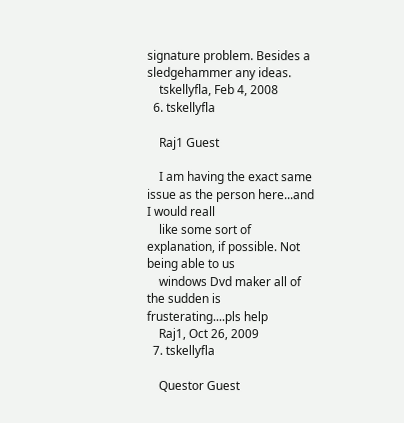signature problem. Besides a sledgehammer any ideas.
    tskellyfla, Feb 4, 2008
  6. tskellyfla

    Raj1 Guest

    I am having the exact same issue as the person here...and I would reall
    like some sort of explanation, if possible. Not being able to us
    windows Dvd maker all of the sudden is frusterating....pls help
    Raj1, Oct 26, 2009
  7. tskellyfla

    Questor Guest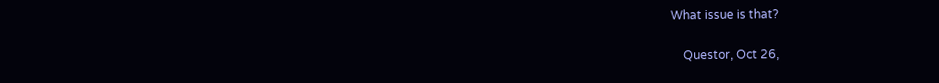What issue is that?

    Questor, Oct 26,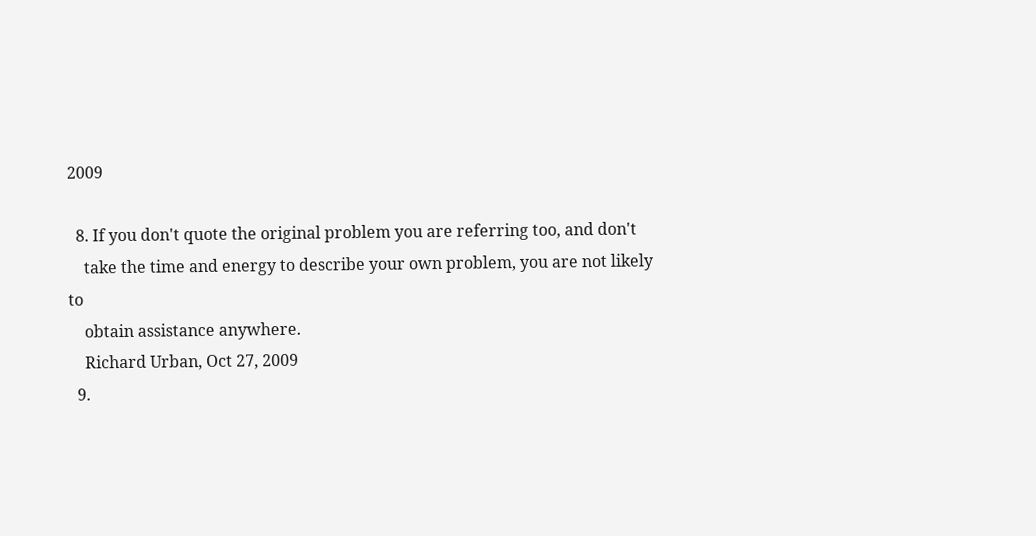2009

  8. If you don't quote the original problem you are referring too, and don't
    take the time and energy to describe your own problem, you are not likely to
    obtain assistance anywhere.
    Richard Urban, Oct 27, 2009
  9.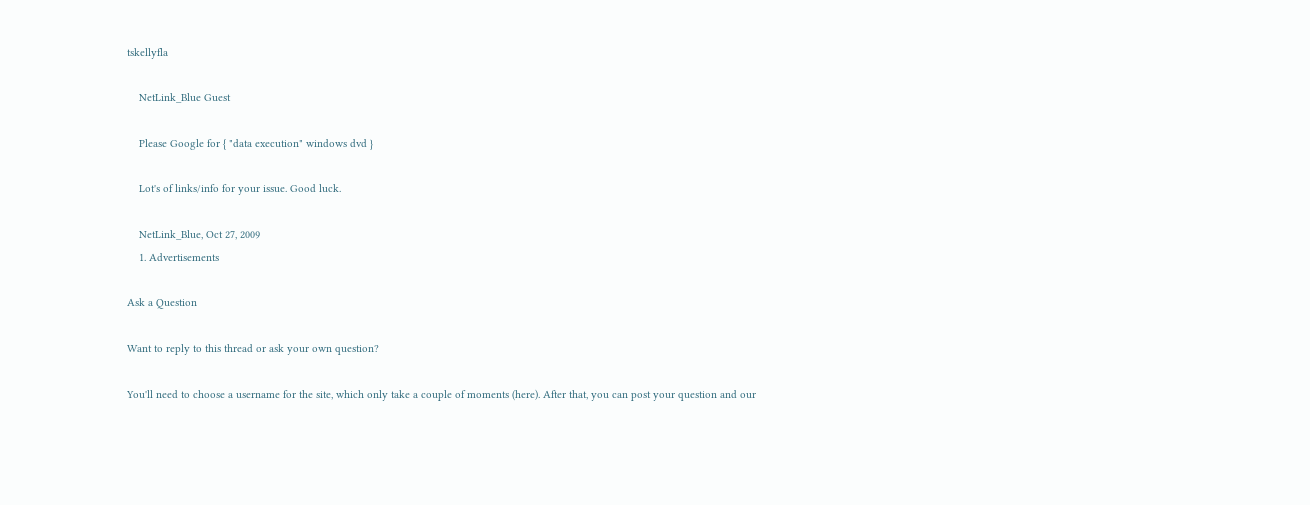tskellyfla

    NetLink_Blue Guest

    Please Google for { "data execution" windows dvd }

    Lot's of links/info for your issue. Good luck.

    NetLink_Blue, Oct 27, 2009
    1. Advertisements

Ask a Question

Want to reply to this thread or ask your own question?

You'll need to choose a username for the site, which only take a couple of moments (here). After that, you can post your question and our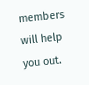members will help you out.